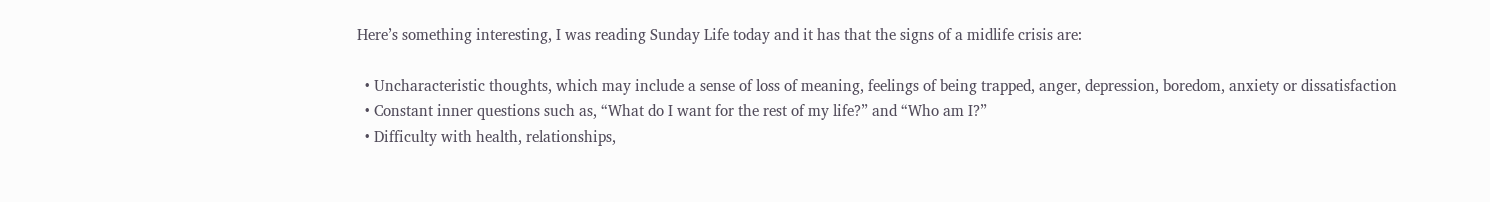Here’s something interesting, I was reading Sunday Life today and it has that the signs of a midlife crisis are:

  • Uncharacteristic thoughts, which may include a sense of loss of meaning, feelings of being trapped, anger, depression, boredom, anxiety or dissatisfaction
  • Constant inner questions such as, “What do I want for the rest of my life?” and “Who am I?”
  • Difficulty with health, relationships,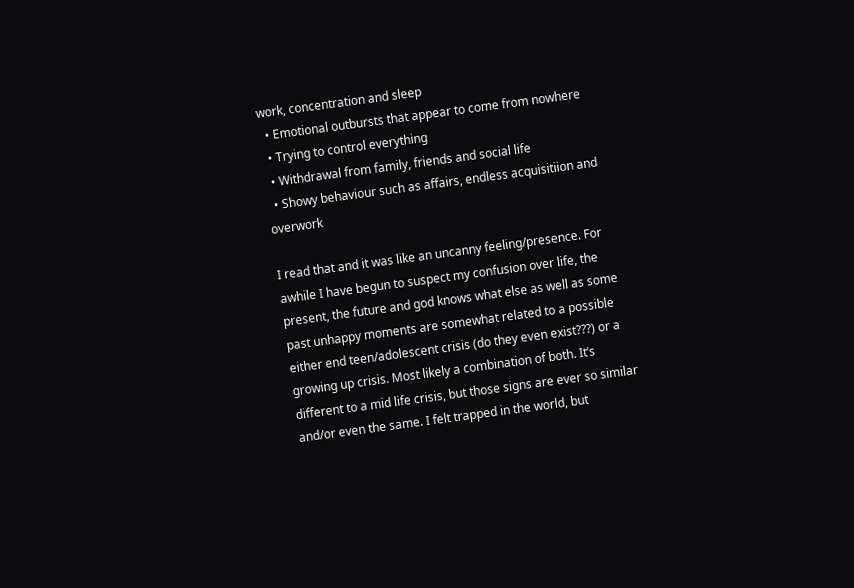work, concentration and sleep
  • Emotional outbursts that appear to come from nowhere
  • Trying to control everything
  • Withdrawal from family, friends and social life
  • Showy behaviour such as affairs, endless acquisitiion and overwork

I read that and it was like an uncanny feeling/presence. For awhile I have begun to suspect my confusion over life, the present, the future and god knows what else as well as some past unhappy moments are somewhat related to a possible either end teen/adolescent crisis (do they even exist???) or a growing up crisis. Most likely a combination of both. It’s different to a mid life crisis, but those signs are ever so similar and/or even the same. I felt trapped in the world, but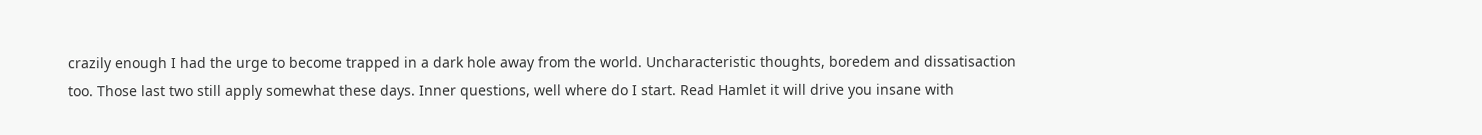crazily enough I had the urge to become trapped in a dark hole away from the world. Uncharacteristic thoughts, boredem and dissatisaction too. Those last two still apply somewhat these days. Inner questions, well where do I start. Read Hamlet it will drive you insane with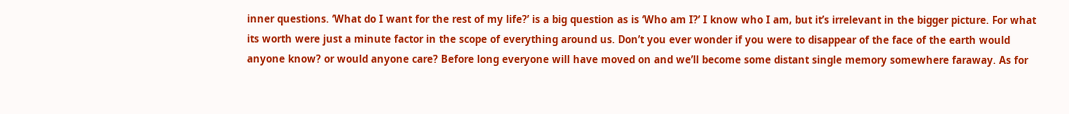inner questions. ‘What do I want for the rest of my life?’ is a big question as is ‘Who am I?’ I know who I am, but it’s irrelevant in the bigger picture. For what its worth were just a minute factor in the scope of everything around us. Don’t you ever wonder if you were to disappear of the face of the earth would anyone know? or would anyone care? Before long everyone will have moved on and we’ll become some distant single memory somewhere faraway. As for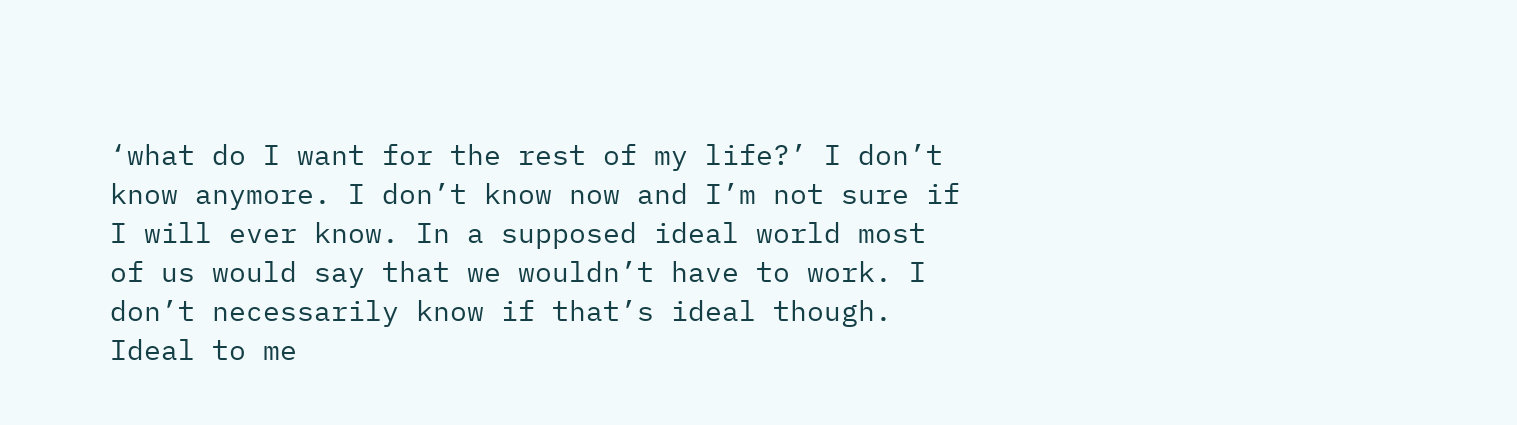‘what do I want for the rest of my life?’ I don’t know anymore. I don’t know now and I’m not sure if I will ever know. In a supposed ideal world most of us would say that we wouldn’t have to work. I don’t necessarily know if that’s ideal though. Ideal to me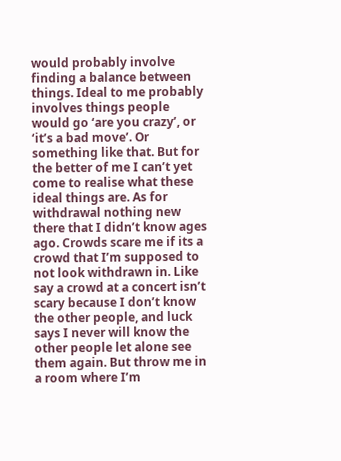would probably involve finding a balance between things. Ideal to me probably involves things people would go ‘are you crazy’, or ‘it’s a bad move’. Or something like that. But for the better of me I can’t yet come to realise what these ideal things are. As for withdrawal nothing new there that I didn’t know ages ago. Crowds scare me if its a crowd that I’m supposed to not look withdrawn in. Like say a crowd at a concert isn’t scary because I don’t know the other people, and luck says I never will know the other people let alone see them again. But throw me in a room where I’m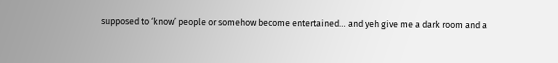supposed to ‘know’ people or somehow become entertained… and yeh give me a dark room and a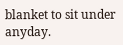blanket to sit under anyday.